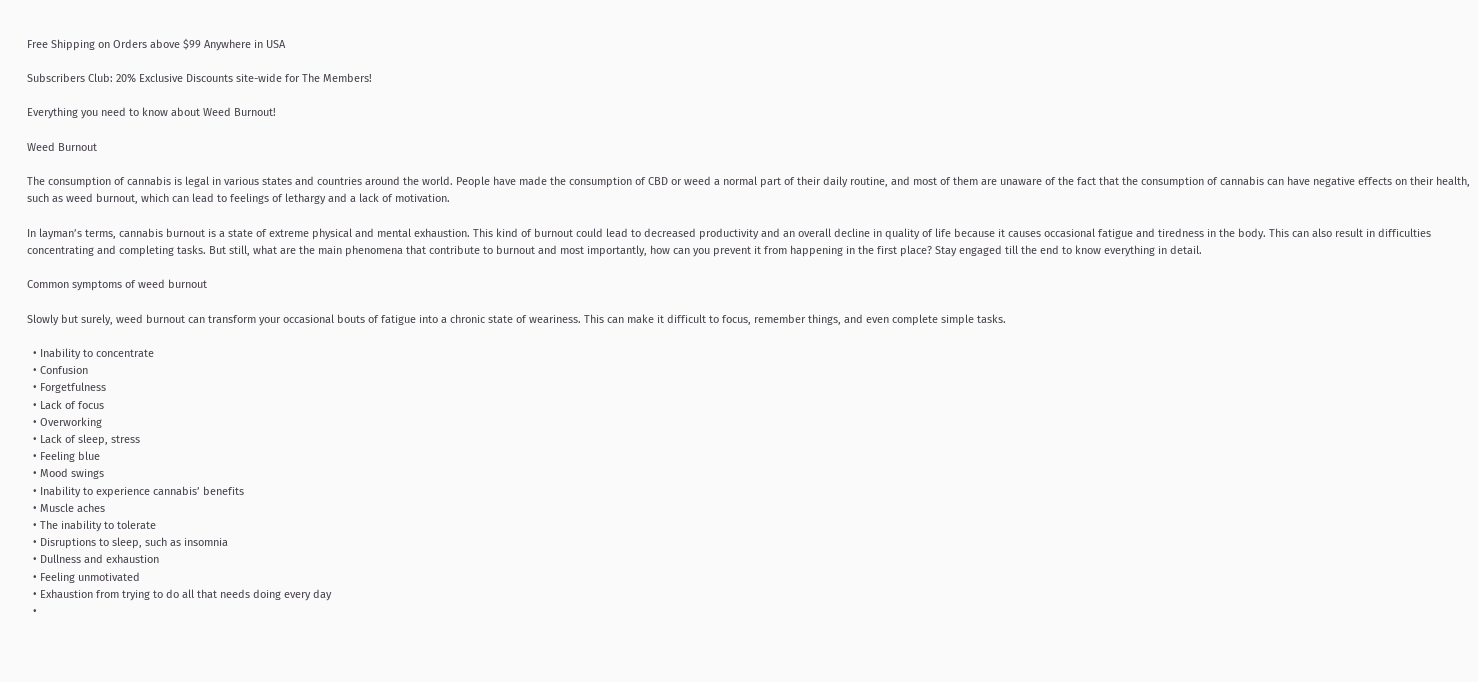Free Shipping on Orders above $99 Anywhere in USA

Subscribers Club: 20% Exclusive Discounts site-wide for The Members!

Everything you need to know about Weed Burnout!

Weed Burnout

The consumption of cannabis is legal in various states and countries around the world. People have made the consumption of CBD or weed a normal part of their daily routine, and most of them are unaware of the fact that the consumption of cannabis can have negative effects on their health, such as weed burnout, which can lead to feelings of lethargy and a lack of motivation.

In layman’s terms, cannabis burnout is a state of extreme physical and mental exhaustion. This kind of burnout could lead to decreased productivity and an overall decline in quality of life because it causes occasional fatigue and tiredness in the body. This can also result in difficulties concentrating and completing tasks. But still, what are the main phenomena that contribute to burnout and most importantly, how can you prevent it from happening in the first place? Stay engaged till the end to know everything in detail.

Common symptoms of weed burnout

Slowly but surely, weed burnout can transform your occasional bouts of fatigue into a chronic state of weariness. This can make it difficult to focus, remember things, and even complete simple tasks.

  • Inability to concentrate
  • Confusion
  • Forgetfulness
  • Lack of focus
  • Overworking
  • Lack of sleep, stress
  • Feeling blue
  • Mood swings
  • Inability to experience cannabis’ benefits
  • Muscle aches
  • The inability to tolerate
  • Disruptions to sleep, such as insomnia
  • Dullness and exhaustion
  • Feeling unmotivated
  • Exhaustion from trying to do all that needs doing every day
  •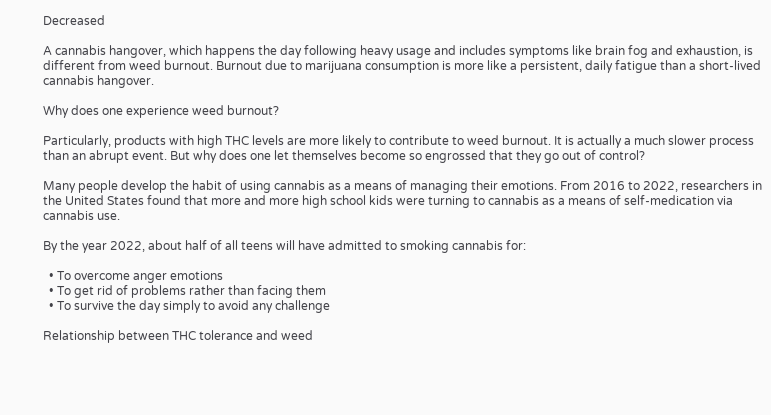Decreased

A cannabis hangover, which happens the day following heavy usage and includes symptoms like brain fog and exhaustion, is different from weed burnout. Burnout due to marijuana consumption is more like a persistent, daily fatigue than a short-lived cannabis hangover.

Why does one experience weed burnout?

Particularly, products with high THC levels are more likely to contribute to weed burnout. It is actually a much slower process than an abrupt event. But why does one let themselves become so engrossed that they go out of control?

Many people develop the habit of using cannabis as a means of managing their emotions. From 2016 to 2022, researchers in the United States found that more and more high school kids were turning to cannabis as a means of self-medication via cannabis use.

By the year 2022, about half of all teens will have admitted to smoking cannabis for:

  • To overcome anger emotions
  • To get rid of problems rather than facing them
  • To survive the day simply to avoid any challenge

Relationship between THC tolerance and weed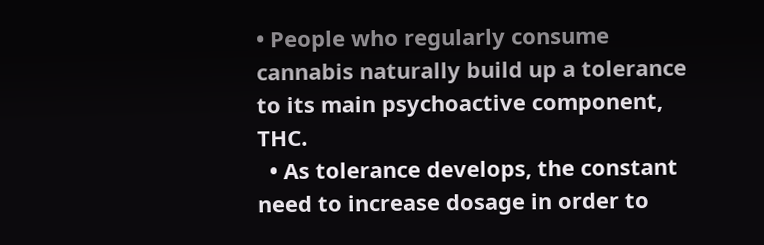• People who regularly consume cannabis naturally build up a tolerance to its main psychoactive component, THC.
  • As tolerance develops, the constant need to increase dosage in order to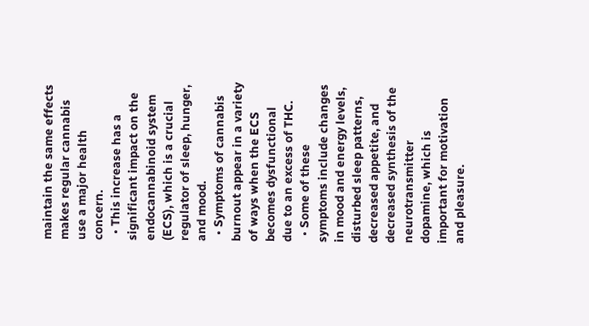maintain the same effects makes regular cannabis use a major health concern.
  • This increase has a significant impact on the endocannabinoid system (ECS), which is a crucial regulator of sleep, hunger, and mood.
  • Symptoms of cannabis burnout appear in a variety of ways when the ECS becomes dysfunctional due to an excess of THC.
  • Some of these symptoms include changes in mood and energy levels, disturbed sleep patterns, decreased appetite, and decreased synthesis of the neurotransmitter dopamine, which is important for motivation and pleasure.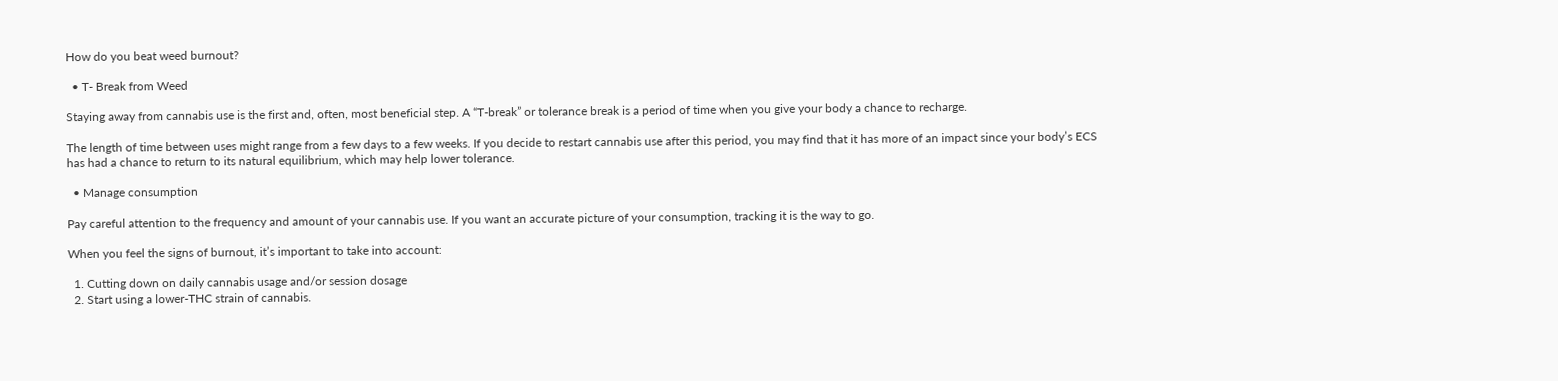How do you beat weed burnout?

  • T- Break from Weed

Staying away from cannabis use is the first and, often, most beneficial step. A “T-break” or tolerance break is a period of time when you give your body a chance to recharge.

The length of time between uses might range from a few days to a few weeks. If you decide to restart cannabis use after this period, you may find that it has more of an impact since your body’s ECS has had a chance to return to its natural equilibrium, which may help lower tolerance.

  • Manage consumption

Pay careful attention to the frequency and amount of your cannabis use. If you want an accurate picture of your consumption, tracking it is the way to go.

When you feel the signs of burnout, it’s important to take into account:

  1. Cutting down on daily cannabis usage and/or session dosage
  2. Start using a lower-THC strain of cannabis.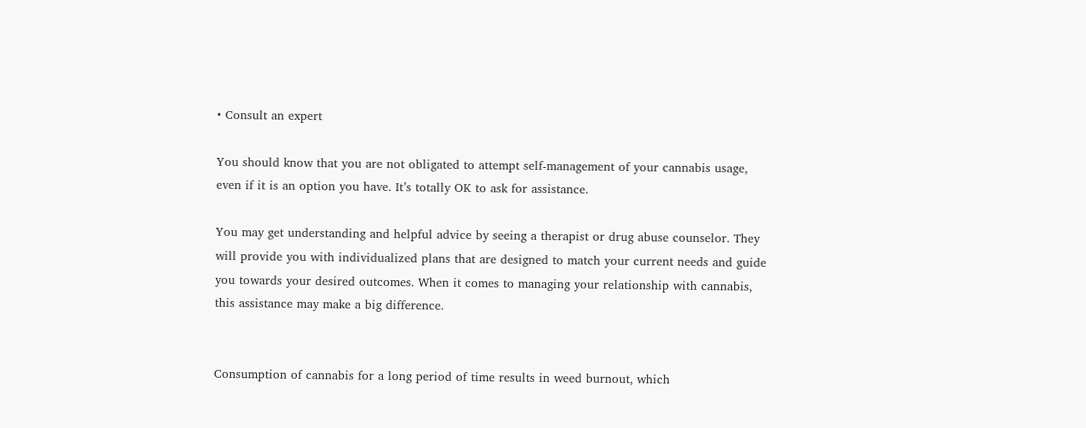• Consult an expert

You should know that you are not obligated to attempt self-management of your cannabis usage, even if it is an option you have. It’s totally OK to ask for assistance.

You may get understanding and helpful advice by seeing a therapist or drug abuse counselor. They will provide you with individualized plans that are designed to match your current needs and guide you towards your desired outcomes. When it comes to managing your relationship with cannabis, this assistance may make a big difference.


Consumption of cannabis for a long period of time results in weed burnout, which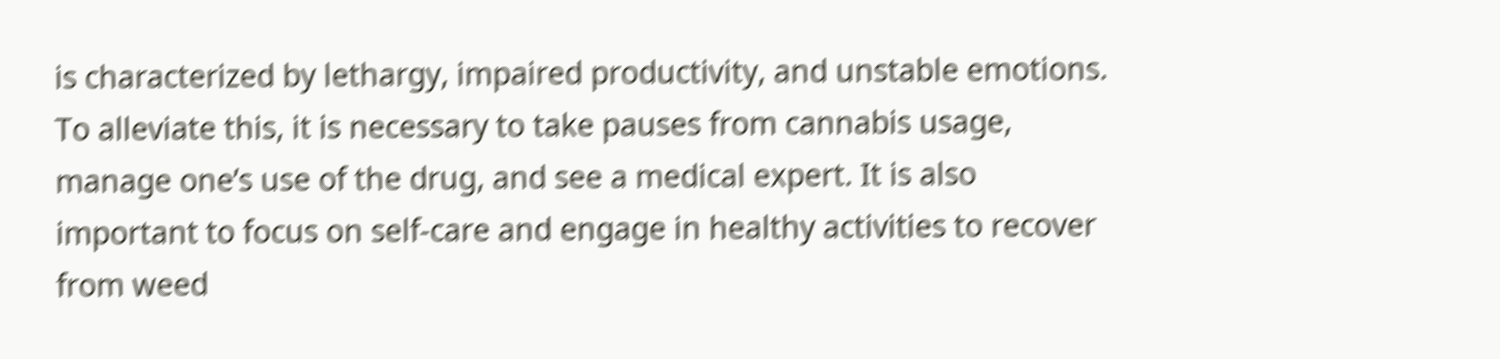is characterized by lethargy, impaired productivity, and unstable emotions. To alleviate this, it is necessary to take pauses from cannabis usage, manage one’s use of the drug, and see a medical expert. It is also important to focus on self-care and engage in healthy activities to recover from weed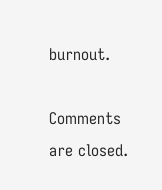burnout.

Comments are closed.